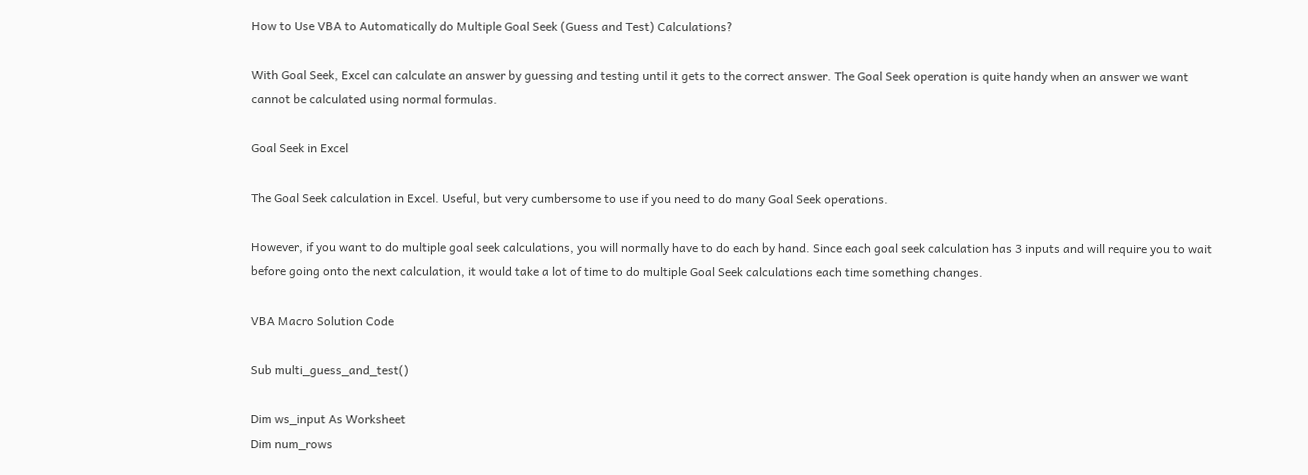How to Use VBA to Automatically do Multiple Goal Seek (Guess and Test) Calculations?

With Goal Seek, Excel can calculate an answer by guessing and testing until it gets to the correct answer. The Goal Seek operation is quite handy when an answer we want cannot be calculated using normal formulas.

Goal Seek in Excel

The Goal Seek calculation in Excel. Useful, but very cumbersome to use if you need to do many Goal Seek operations.

However, if you want to do multiple goal seek calculations, you will normally have to do each by hand. Since each goal seek calculation has 3 inputs and will require you to wait before going onto the next calculation, it would take a lot of time to do multiple Goal Seek calculations each time something changes.

VBA Macro Solution Code

Sub multi_guess_and_test()

Dim ws_input As Worksheet
Dim num_rows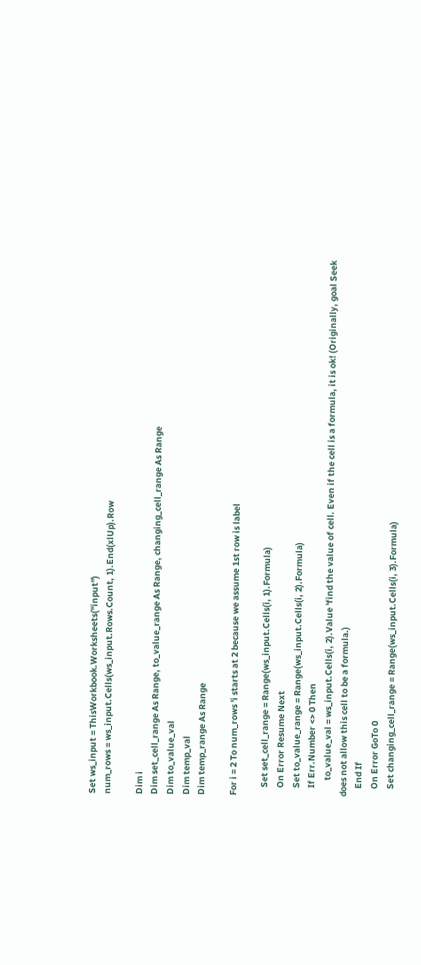Set ws_input = ThisWorkbook.Worksheets("input")
num_rows = ws_input.Cells(ws_input.Rows.Count, 1).End(xlUp).Row

Dim i
Dim set_cell_range As Range, to_value_range As Range, changing_cell_range As Range
Dim to_value_val
Dim temp_val
Dim temp_range As Range

For i = 2 To num_rows 'i starts at 2 because we assume 1st row is label

    Set set_cell_range = Range(ws_input.Cells(i, 1).Formula)
    On Error Resume Next
    Set to_value_range = Range(ws_input.Cells(i, 2).Formula)
    If Err.Number <> 0 Then
        to_value_val = ws_input.Cells(i, 2).Value 'find the value of cell. Even if the cell is a formula, it is ok! (Originally, goal Seek does not allow this cell to be a formula.)
    End If
    On Error GoTo 0
    Set changing_cell_range = Range(ws_input.Cells(i, 3).Formula)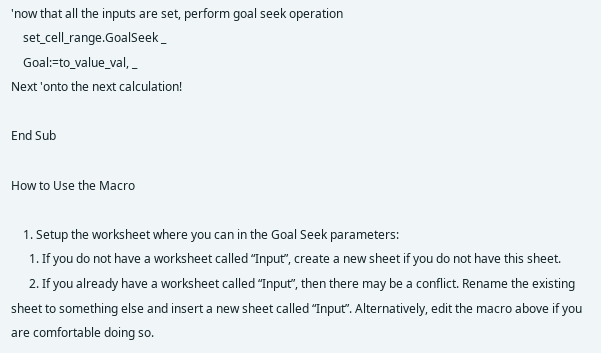'now that all the inputs are set, perform goal seek operation
    set_cell_range.GoalSeek _
    Goal:=to_value_val, _
Next 'onto the next calculation!

End Sub

How to Use the Macro

    1. Setup the worksheet where you can in the Goal Seek parameters:
      1. If you do not have a worksheet called “Input”, create a new sheet if you do not have this sheet.
      2. If you already have a worksheet called “Input”, then there may be a conflict. Rename the existing sheet to something else and insert a new sheet called “Input”. Alternatively, edit the macro above if you are comfortable doing so.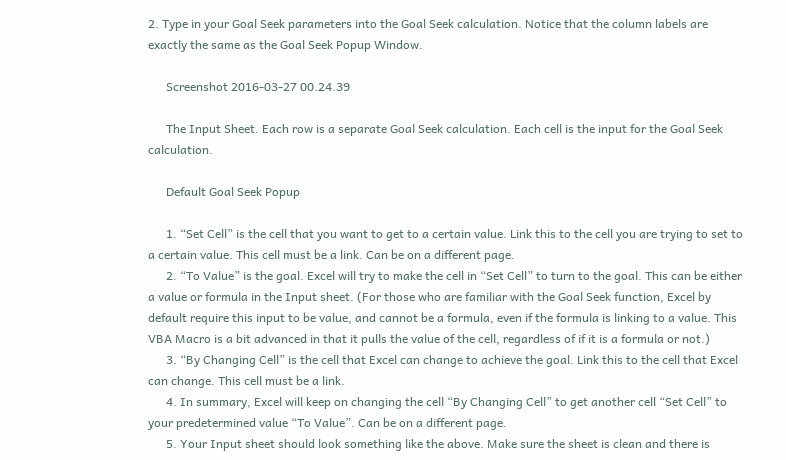2. Type in your Goal Seek parameters into the Goal Seek calculation. Notice that the column labels are exactly the same as the Goal Seek Popup Window.

      Screenshot 2016-03-27 00.24.39

      The Input Sheet. Each row is a separate Goal Seek calculation. Each cell is the input for the Goal Seek calculation.

      Default Goal Seek Popup

      1. “Set Cell” is the cell that you want to get to a certain value. Link this to the cell you are trying to set to a certain value. This cell must be a link. Can be on a different page.
      2. “To Value” is the goal. Excel will try to make the cell in “Set Cell” to turn to the goal. This can be either a value or formula in the Input sheet. (For those who are familiar with the Goal Seek function, Excel by default require this input to be value, and cannot be a formula, even if the formula is linking to a value. This VBA Macro is a bit advanced in that it pulls the value of the cell, regardless of if it is a formula or not.)
      3. “By Changing Cell” is the cell that Excel can change to achieve the goal. Link this to the cell that Excel can change. This cell must be a link.
      4. In summary, Excel will keep on changing the cell “By Changing Cell” to get another cell “Set Cell” to your predetermined value “To Value”. Can be on a different page.
      5. Your Input sheet should look something like the above. Make sure the sheet is clean and there is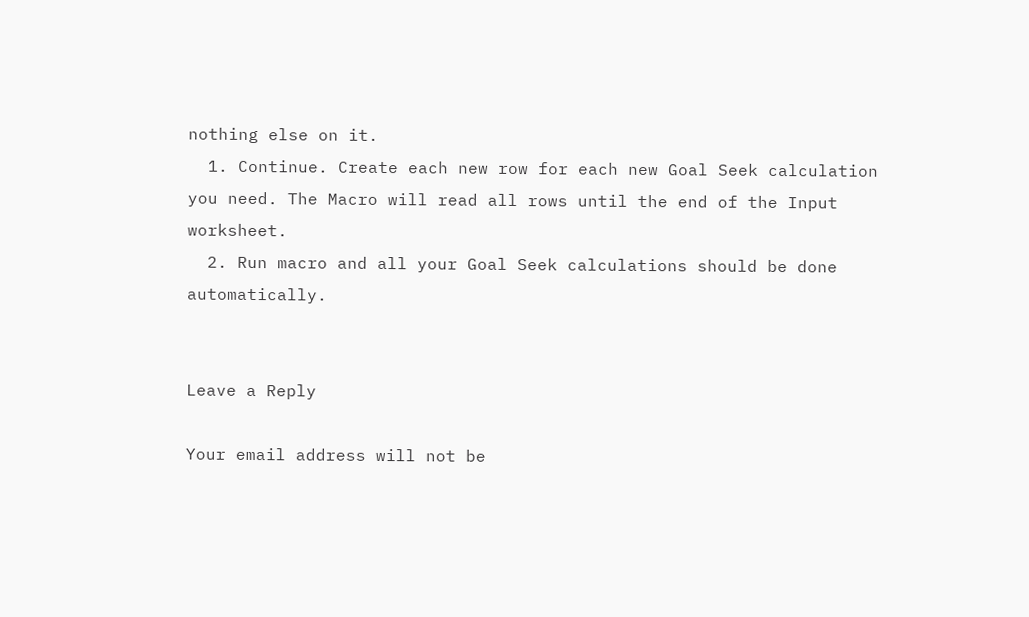nothing else on it.
  1. Continue. Create each new row for each new Goal Seek calculation you need. The Macro will read all rows until the end of the Input worksheet.
  2. Run macro and all your Goal Seek calculations should be done automatically.


Leave a Reply

Your email address will not be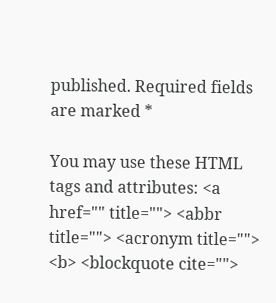published. Required fields are marked *

You may use these HTML tags and attributes: <a href="" title=""> <abbr title=""> <acronym title=""> <b> <blockquote cite="">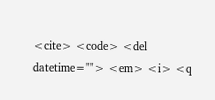<cite> <code> <del datetime=""> <em> <i> <q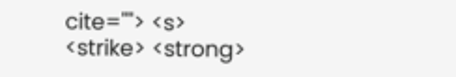cite=""> <s> <strike> <strong>